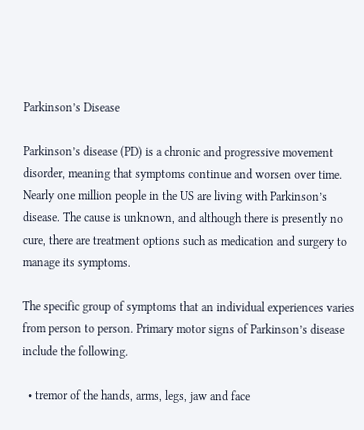Parkinson’s Disease

Parkinson’s disease (PD) is a chronic and progressive movement disorder, meaning that symptoms continue and worsen over time. Nearly one million people in the US are living with Parkinson’s disease. The cause is unknown, and although there is presently no cure, there are treatment options such as medication and surgery to manage its symptoms.

The specific group of symptoms that an individual experiences varies from person to person. Primary motor signs of Parkinson’s disease include the following.

  • tremor of the hands, arms, legs, jaw and face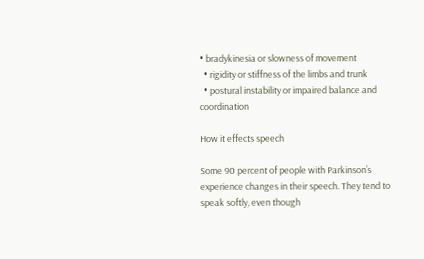• bradykinesia or slowness of movement
  • rigidity or stiffness of the limbs and trunk
  • postural instability or impaired balance and coordination

How it effects speech

Some 90 percent of people with Parkinson’s experience changes in their speech. They tend to speak softly, even though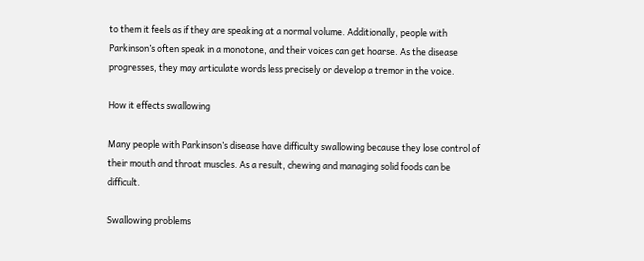to them it feels as if they are speaking at a normal volume. Additionally, people with Parkinson’s often speak in a monotone, and their voices can get hoarse. As the disease progresses, they may articulate words less precisely or develop a tremor in the voice.

How it effects swallowing

Many people with Parkinson’s disease have difficulty swallowing because they lose control of their mouth and throat muscles. As a result, chewing and managing solid foods can be difficult.

Swallowing problems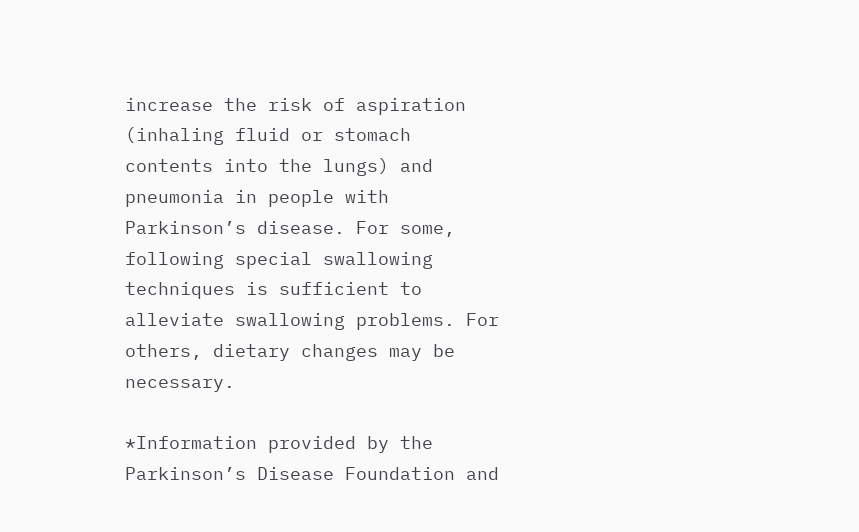increase the risk of aspiration (inhaling fluid or stomach contents into the lungs) and pneumonia in people with Parkinson’s disease. For some, following special swallowing techniques is sufficient to alleviate swallowing problems. For others, dietary changes may be necessary.

*Information provided by the Parkinson’s Disease Foundation and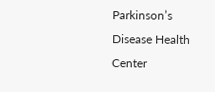Parkinson’s Disease Health Center